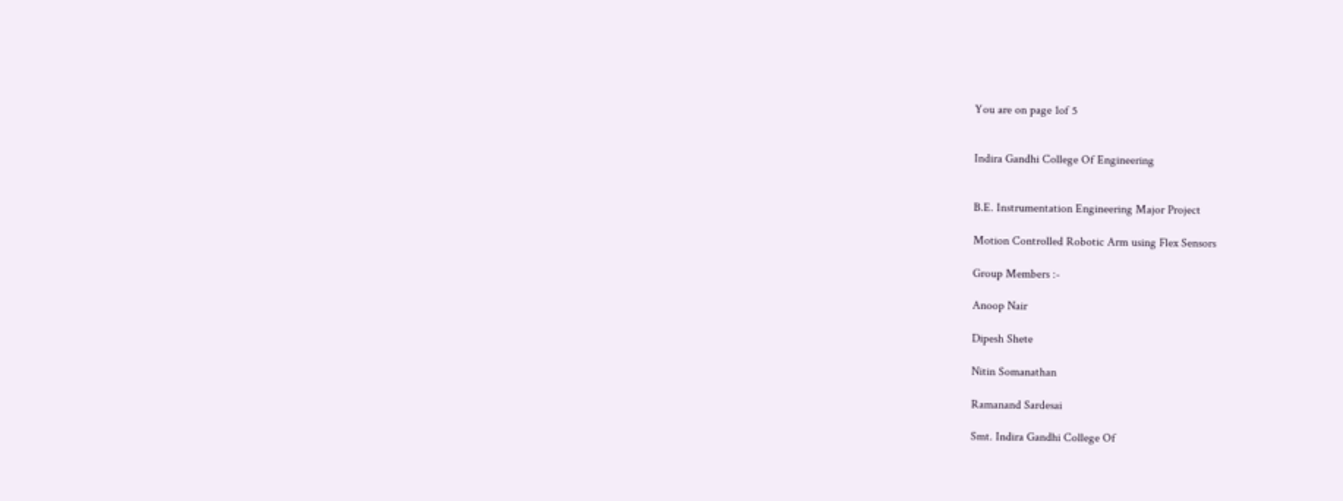You are on page 1of 5


Indira Gandhi College Of Engineering


B.E. Instrumentation Engineering Major Project

Motion Controlled Robotic Arm using Flex Sensors

Group Members :-

Anoop Nair

Dipesh Shete

Nitin Somanathan

Ramanand Sardesai

Smt. Indira Gandhi College Of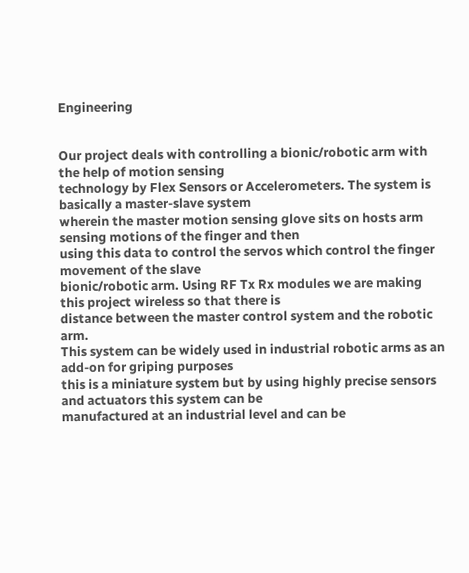Engineering


Our project deals with controlling a bionic/robotic arm with the help of motion sensing
technology by Flex Sensors or Accelerometers. The system is basically a master-slave system
wherein the master motion sensing glove sits on hosts arm sensing motions of the finger and then
using this data to control the servos which control the finger movement of the slave
bionic/robotic arm. Using RF Tx Rx modules we are making this project wireless so that there is
distance between the master control system and the robotic arm.
This system can be widely used in industrial robotic arms as an add-on for griping purposes
this is a miniature system but by using highly precise sensors and actuators this system can be
manufactured at an industrial level and can be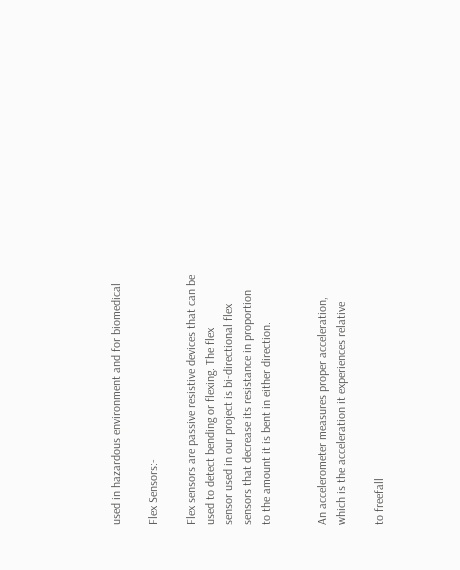used in hazardous environment and for biomedical

Flex Sensors:-

Flex sensors are passive resistive devices that can be used to detect bending or flexing. The flex
sensor used in our project is bi-directional flex sensors that decrease its resistance in proportion
to the amount it is bent in either direction.


An accelerometer measures proper acceleration, which is the acceleration it experiences relative

to freefall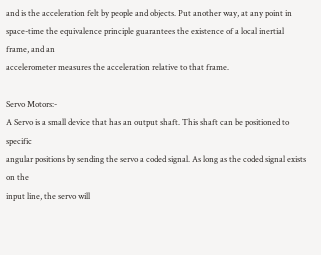and is the acceleration felt by people and objects. Put another way, at any point in
space-time the equivalence principle guarantees the existence of a local inertial frame, and an
accelerometer measures the acceleration relative to that frame.

Servo Motors:-
A Servo is a small device that has an output shaft. This shaft can be positioned to specific
angular positions by sending the servo a coded signal. As long as the coded signal exists on the
input line, the servo will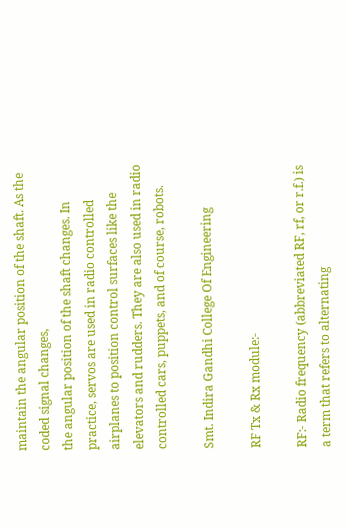maintain the angular position of the shaft. As the coded signal changes,
the angular position of the shaft changes. In practice, servos are used in radio controlled
airplanes to position control surfaces like the elevators and rudders. They are also used in radio
controlled cars, puppets, and of course, robots.

Smt. Indira Gandhi College Of Engineering

RF Tx & Rx module:-

RF:- Radio frequency (abbreviated RF, rf, or r.f.) is a term that refers to alternating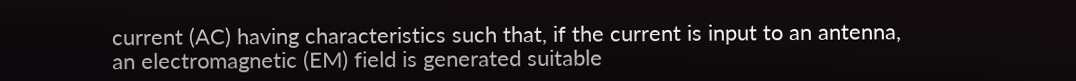current (AC) having characteristics such that, if the current is input to an antenna,
an electromagnetic (EM) field is generated suitable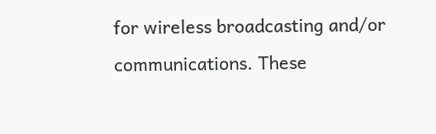for wireless broadcasting and/or
communications. These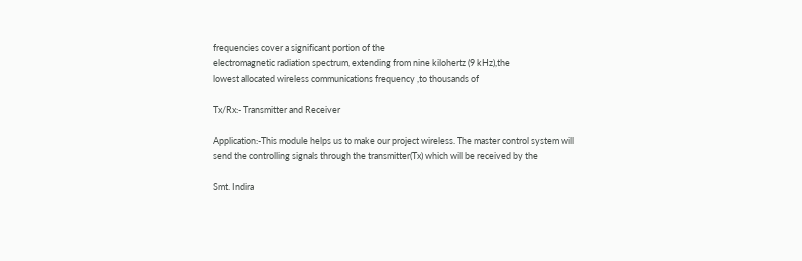frequencies cover a significant portion of the
electromagnetic radiation spectrum, extending from nine kilohertz (9 kHz),the
lowest allocated wireless communications frequency ,to thousands of

Tx/Rx:- Transmitter and Receiver

Application:-This module helps us to make our project wireless. The master control system will
send the controlling signals through the transmitter(Tx) which will be received by the

Smt. Indira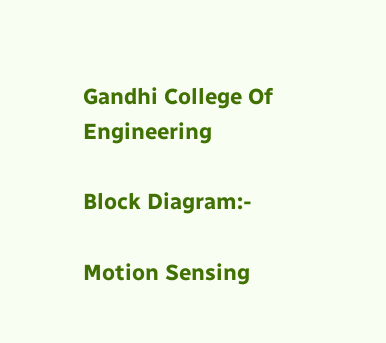Gandhi College Of Engineering

Block Diagram:-

Motion Sensing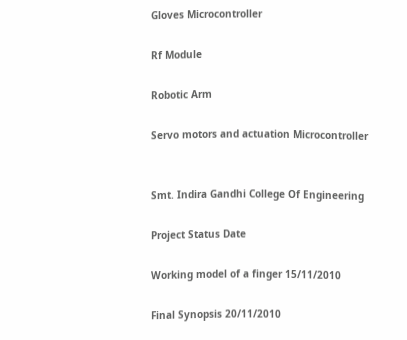Gloves Microcontroller

Rf Module

Robotic Arm

Servo motors and actuation Microcontroller


Smt. Indira Gandhi College Of Engineering

Project Status Date

Working model of a finger 15/11/2010

Final Synopsis 20/11/2010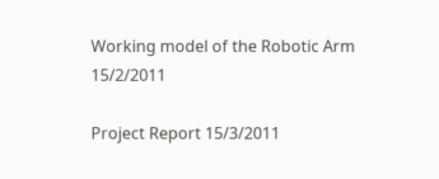Working model of the Robotic Arm 15/2/2011

Project Report 15/3/2011